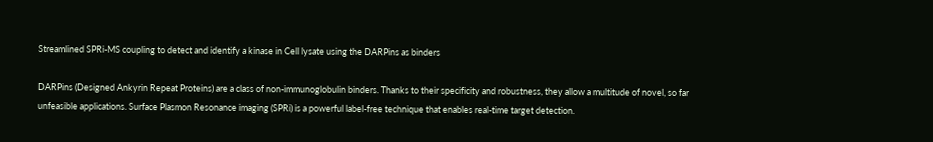Streamlined SPRi-MS coupling to detect and identify a kinase in Cell lysate using the DARPins as binders

DARPins (Designed Ankyrin Repeat Proteins) are a class of non-immunoglobulin binders. Thanks to their specificity and robustness, they allow a multitude of novel, so far unfeasible applications. Surface Plasmon Resonance imaging (SPRi) is a powerful label-free technique that enables real-time target detection.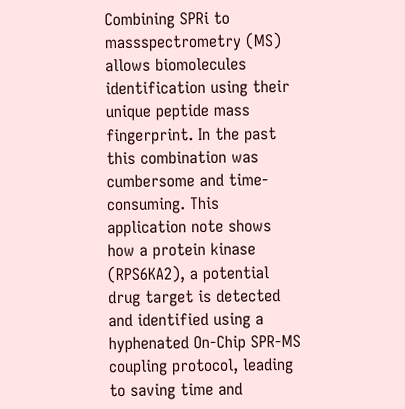Combining SPRi to massspectrometry (MS) allows biomolecules identification using their unique peptide mass fingerprint. In the past this combination was cumbersome and time-consuming. This application note shows how a protein kinase (RPS6KA2), a potential drug target is detected and identified using a hyphenated On-Chip SPR-MS coupling protocol, leading to saving time and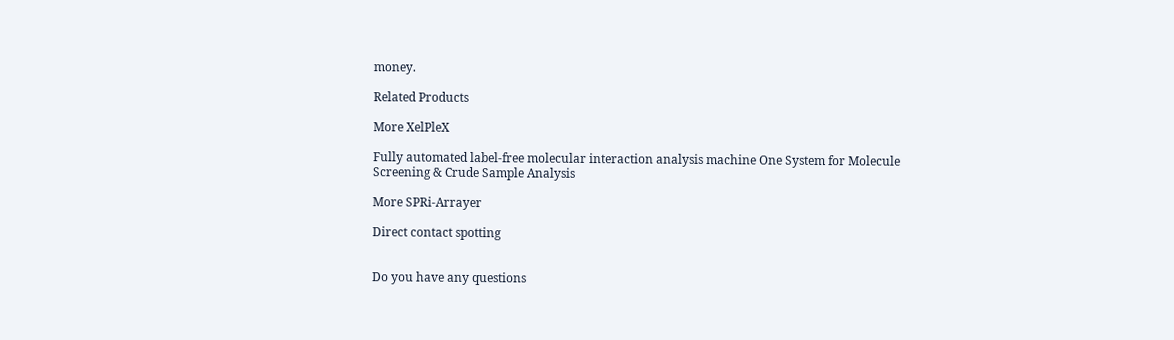money.

Related Products

More XelPleX

Fully automated label-free molecular interaction analysis machine One System for Molecule Screening & Crude Sample Analysis

More SPRi-Arrayer

Direct contact spotting


Do you have any questions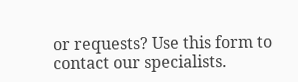or requests? Use this form to contact our specialists.